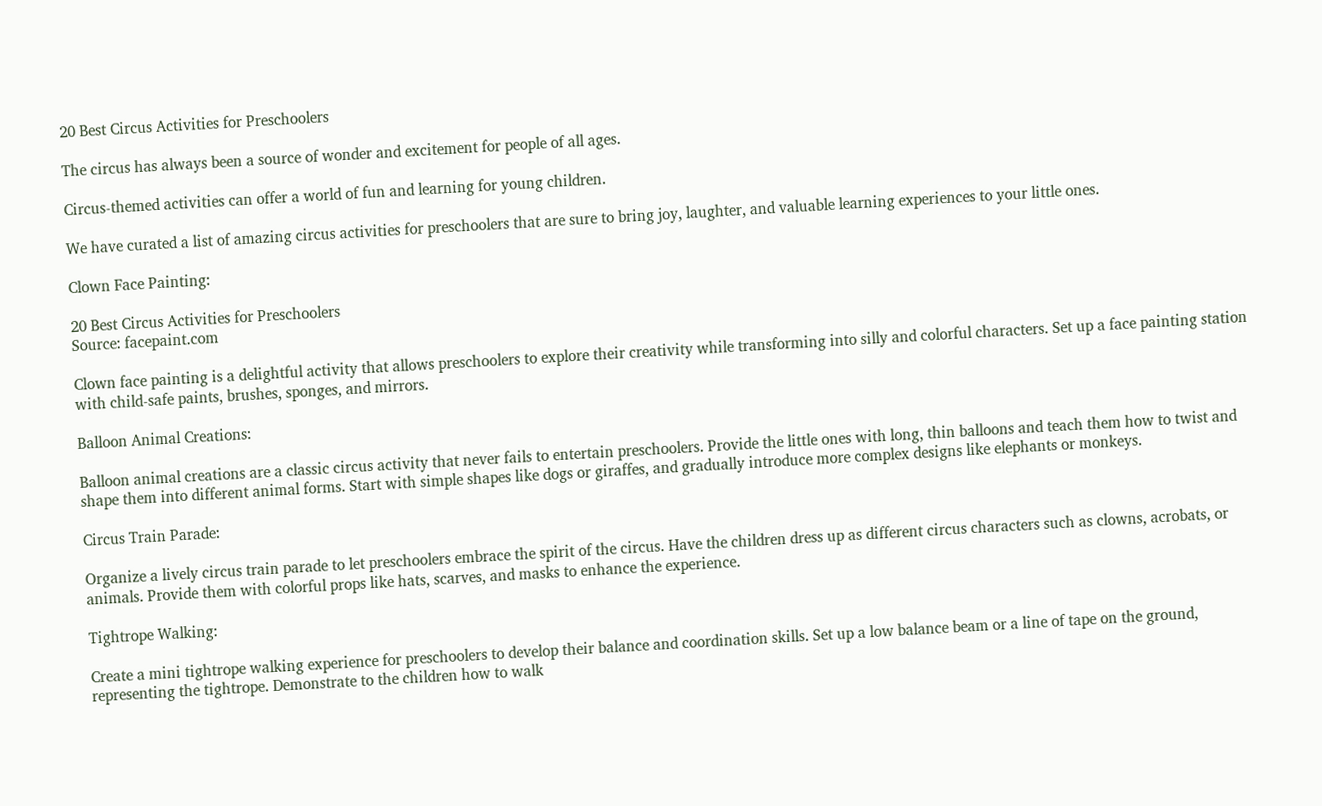20 Best Circus Activities for Preschoolers

The circus has always been a source of wonder and excitement for people of all ages.

Circus-themed activities can offer a world of fun and learning for young children.

We have curated a list of amazing circus activities for preschoolers that are sure to bring joy, laughter, and valuable learning experiences to your little ones.

Clown Face Painting:

20 Best Circus Activities for Preschoolers
Source: facepaint.com

Clown face painting is a delightful activity that allows preschoolers to explore their creativity while transforming into silly and colorful characters. Set up a face painting station with child-safe paints, brushes, sponges, and mirrors.

Balloon Animal Creations:

Balloon animal creations are a classic circus activity that never fails to entertain preschoolers. Provide the little ones with long, thin balloons and teach them how to twist and shape them into different animal forms. Start with simple shapes like dogs or giraffes, and gradually introduce more complex designs like elephants or monkeys.

Circus Train Parade:

Organize a lively circus train parade to let preschoolers embrace the spirit of the circus. Have the children dress up as different circus characters such as clowns, acrobats, or animals. Provide them with colorful props like hats, scarves, and masks to enhance the experience.

Tightrope Walking:

Create a mini tightrope walking experience for preschoolers to develop their balance and coordination skills. Set up a low balance beam or a line of tape on the ground, representing the tightrope. Demonstrate to the children how to walk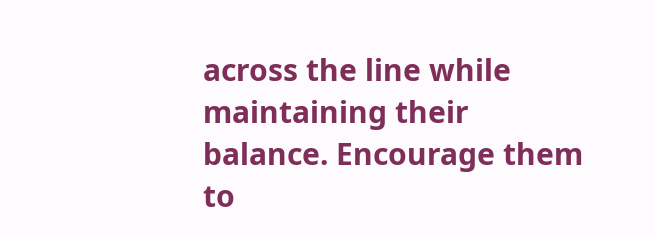across the line while maintaining their balance. Encourage them to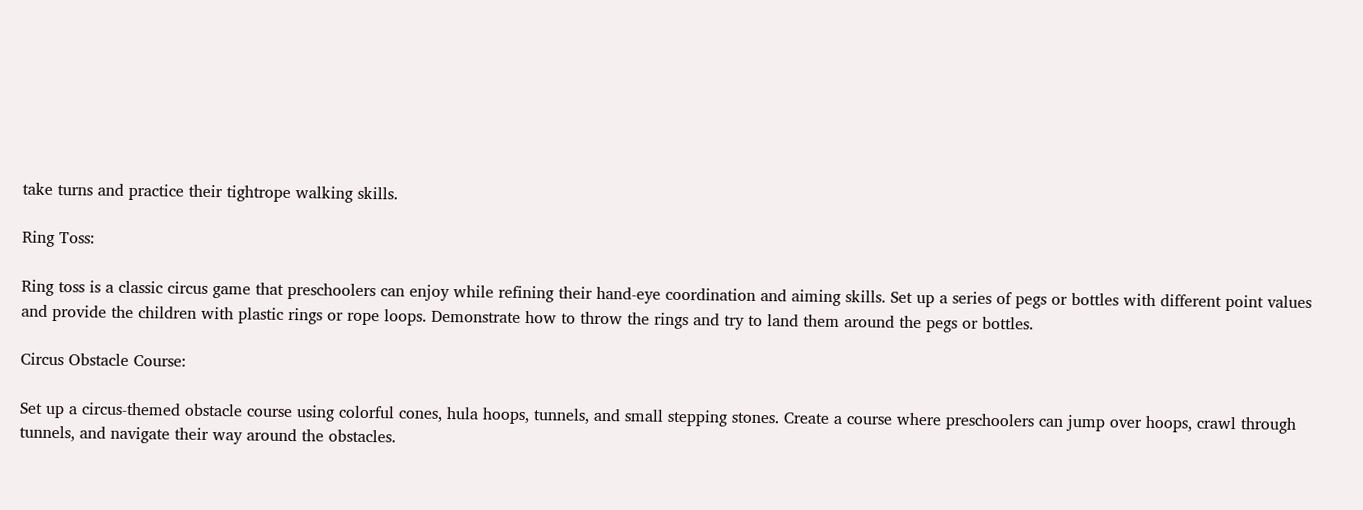take turns and practice their tightrope walking skills.

Ring Toss:

Ring toss is a classic circus game that preschoolers can enjoy while refining their hand-eye coordination and aiming skills. Set up a series of pegs or bottles with different point values and provide the children with plastic rings or rope loops. Demonstrate how to throw the rings and try to land them around the pegs or bottles.

Circus Obstacle Course:

Set up a circus-themed obstacle course using colorful cones, hula hoops, tunnels, and small stepping stones. Create a course where preschoolers can jump over hoops, crawl through tunnels, and navigate their way around the obstacles.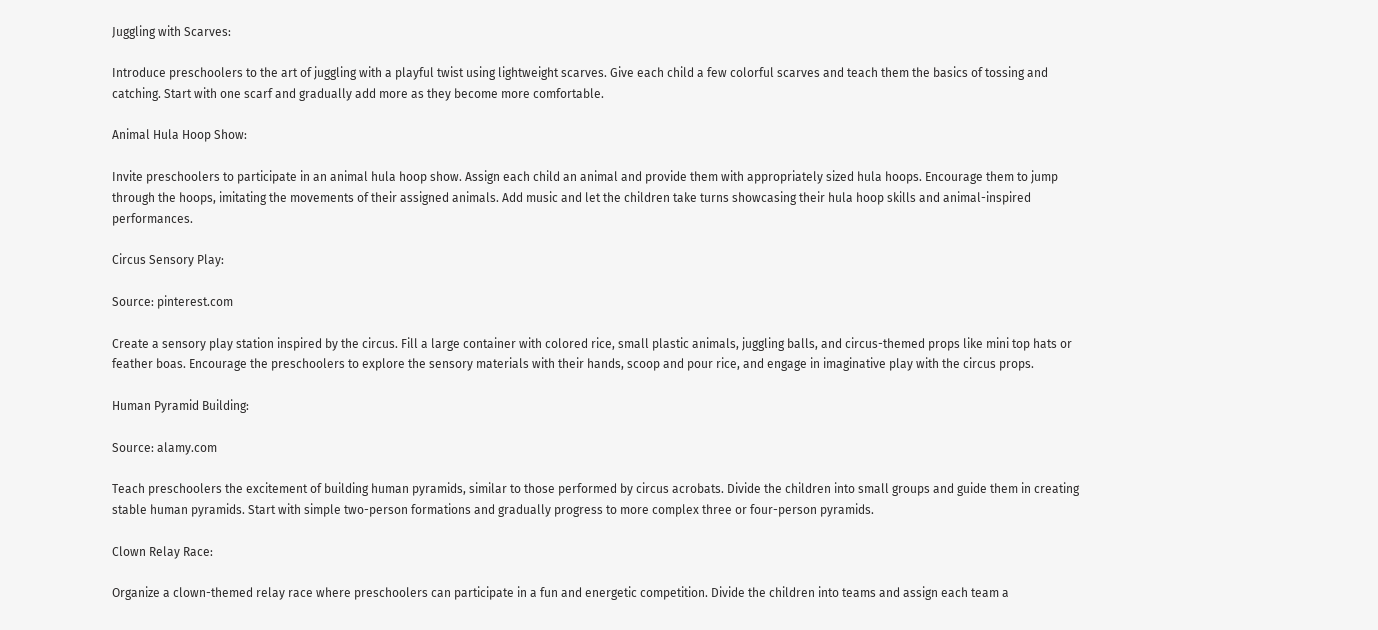Juggling with Scarves:

Introduce preschoolers to the art of juggling with a playful twist using lightweight scarves. Give each child a few colorful scarves and teach them the basics of tossing and catching. Start with one scarf and gradually add more as they become more comfortable.

Animal Hula Hoop Show:

Invite preschoolers to participate in an animal hula hoop show. Assign each child an animal and provide them with appropriately sized hula hoops. Encourage them to jump through the hoops, imitating the movements of their assigned animals. Add music and let the children take turns showcasing their hula hoop skills and animal-inspired performances.

Circus Sensory Play:

Source: pinterest.com

Create a sensory play station inspired by the circus. Fill a large container with colored rice, small plastic animals, juggling balls, and circus-themed props like mini top hats or feather boas. Encourage the preschoolers to explore the sensory materials with their hands, scoop and pour rice, and engage in imaginative play with the circus props.

Human Pyramid Building:

Source: alamy.com

Teach preschoolers the excitement of building human pyramids, similar to those performed by circus acrobats. Divide the children into small groups and guide them in creating stable human pyramids. Start with simple two-person formations and gradually progress to more complex three or four-person pyramids.

Clown Relay Race:

Organize a clown-themed relay race where preschoolers can participate in a fun and energetic competition. Divide the children into teams and assign each team a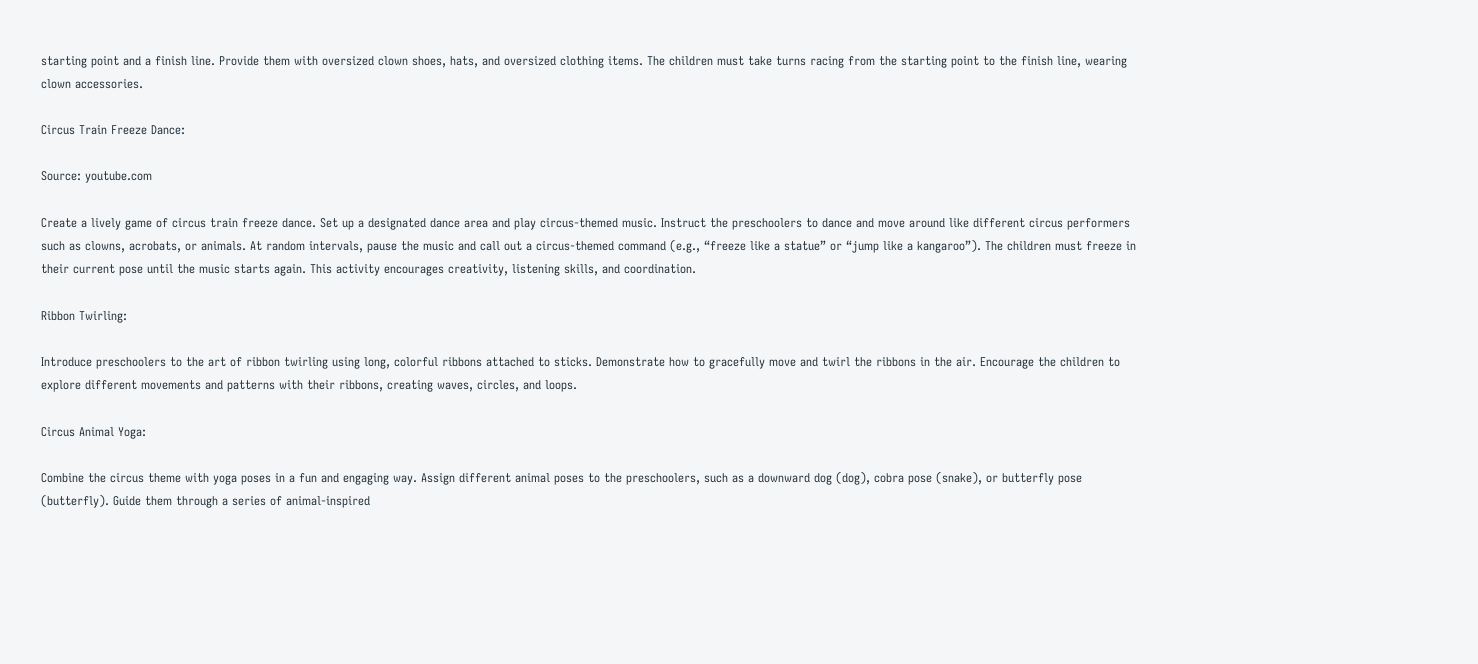starting point and a finish line. Provide them with oversized clown shoes, hats, and oversized clothing items. The children must take turns racing from the starting point to the finish line, wearing clown accessories.

Circus Train Freeze Dance:

Source: youtube.com

Create a lively game of circus train freeze dance. Set up a designated dance area and play circus-themed music. Instruct the preschoolers to dance and move around like different circus performers such as clowns, acrobats, or animals. At random intervals, pause the music and call out a circus-themed command (e.g., “freeze like a statue” or “jump like a kangaroo”). The children must freeze in their current pose until the music starts again. This activity encourages creativity, listening skills, and coordination.

Ribbon Twirling:

Introduce preschoolers to the art of ribbon twirling using long, colorful ribbons attached to sticks. Demonstrate how to gracefully move and twirl the ribbons in the air. Encourage the children to explore different movements and patterns with their ribbons, creating waves, circles, and loops.

Circus Animal Yoga:

Combine the circus theme with yoga poses in a fun and engaging way. Assign different animal poses to the preschoolers, such as a downward dog (dog), cobra pose (snake), or butterfly pose (butterfly). Guide them through a series of animal-inspired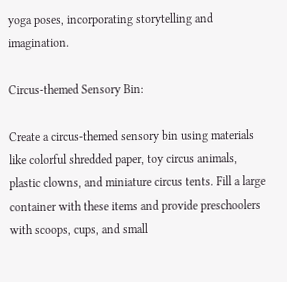yoga poses, incorporating storytelling and imagination.

Circus-themed Sensory Bin:

Create a circus-themed sensory bin using materials like colorful shredded paper, toy circus animals, plastic clowns, and miniature circus tents. Fill a large container with these items and provide preschoolers with scoops, cups, and small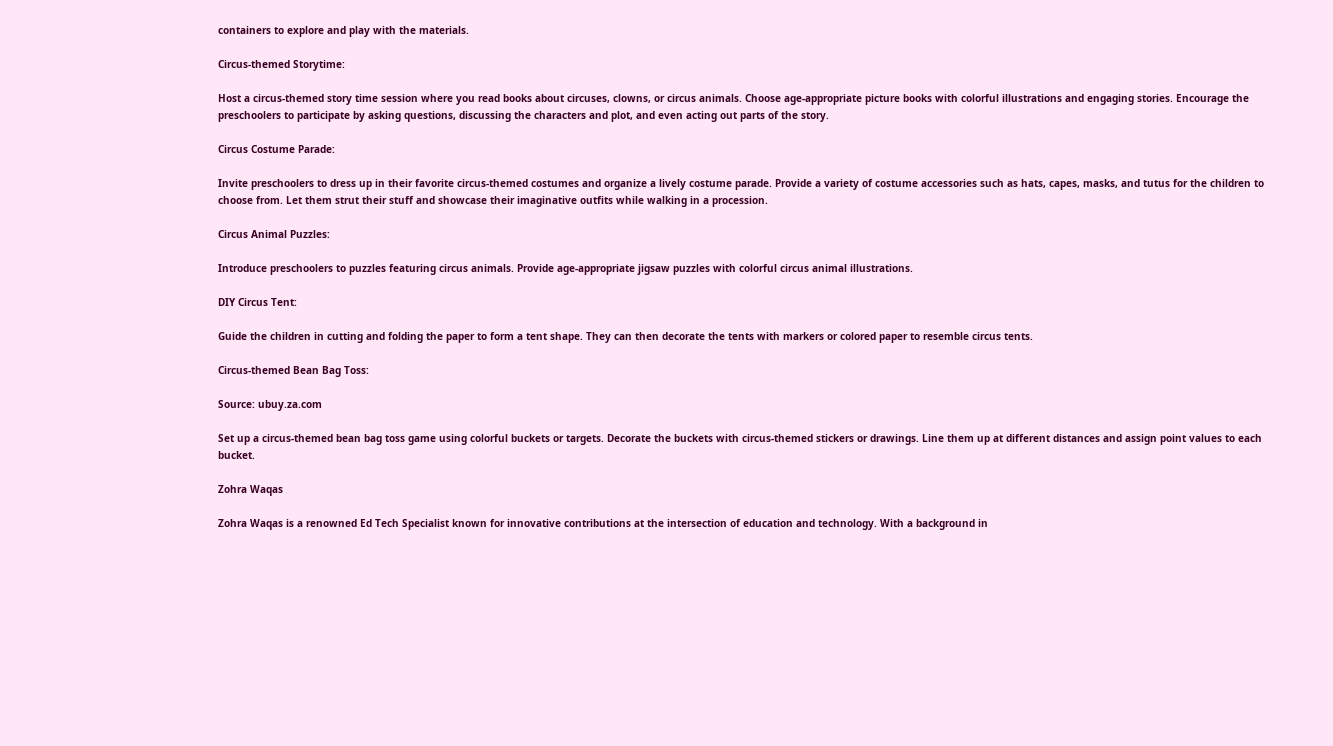containers to explore and play with the materials.

Circus-themed Storytime:

Host a circus-themed story time session where you read books about circuses, clowns, or circus animals. Choose age-appropriate picture books with colorful illustrations and engaging stories. Encourage the preschoolers to participate by asking questions, discussing the characters and plot, and even acting out parts of the story.

Circus Costume Parade:

Invite preschoolers to dress up in their favorite circus-themed costumes and organize a lively costume parade. Provide a variety of costume accessories such as hats, capes, masks, and tutus for the children to choose from. Let them strut their stuff and showcase their imaginative outfits while walking in a procession.

Circus Animal Puzzles:

Introduce preschoolers to puzzles featuring circus animals. Provide age-appropriate jigsaw puzzles with colorful circus animal illustrations.

DIY Circus Tent:

Guide the children in cutting and folding the paper to form a tent shape. They can then decorate the tents with markers or colored paper to resemble circus tents.

Circus-themed Bean Bag Toss:

Source: ubuy.za.com

Set up a circus-themed bean bag toss game using colorful buckets or targets. Decorate the buckets with circus-themed stickers or drawings. Line them up at different distances and assign point values to each bucket.

Zohra Waqas

Zohra Waqas is a renowned Ed Tech Specialist known for innovative contributions at the intersection of education and technology. With a background in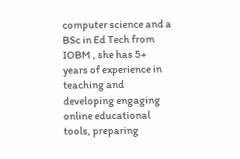computer science and a BSc in Ed Tech from IOBM , she has 5+ years of experience in teaching and developing engaging online educational tools, preparing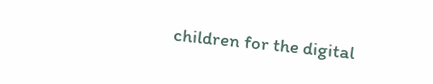children for the digital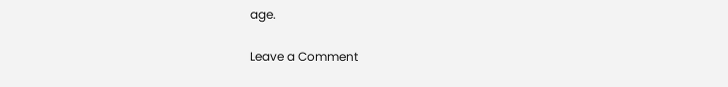age.

Leave a Comment